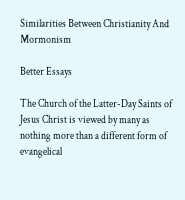Similarities Between Christianity And Mormonism

Better Essays

The Church of the Latter-Day Saints of Jesus Christ is viewed by many as nothing more than a different form of evangelical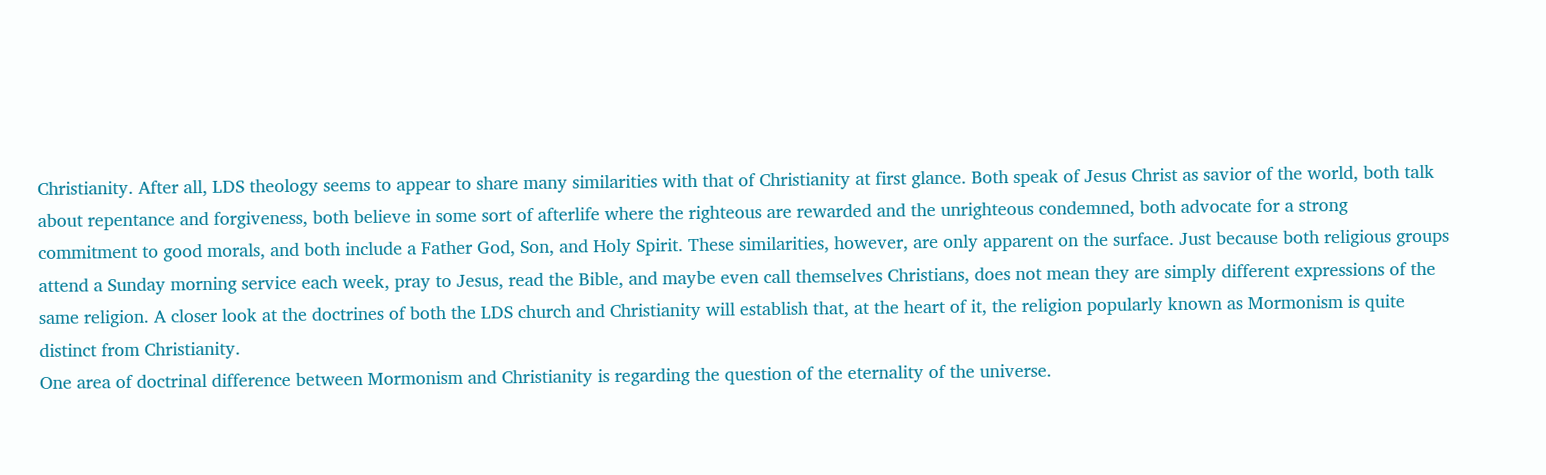Christianity. After all, LDS theology seems to appear to share many similarities with that of Christianity at first glance. Both speak of Jesus Christ as savior of the world, both talk about repentance and forgiveness, both believe in some sort of afterlife where the righteous are rewarded and the unrighteous condemned, both advocate for a strong commitment to good morals, and both include a Father God, Son, and Holy Spirit. These similarities, however, are only apparent on the surface. Just because both religious groups attend a Sunday morning service each week, pray to Jesus, read the Bible, and maybe even call themselves Christians, does not mean they are simply different expressions of the same religion. A closer look at the doctrines of both the LDS church and Christianity will establish that, at the heart of it, the religion popularly known as Mormonism is quite distinct from Christianity.
One area of doctrinal difference between Mormonism and Christianity is regarding the question of the eternality of the universe.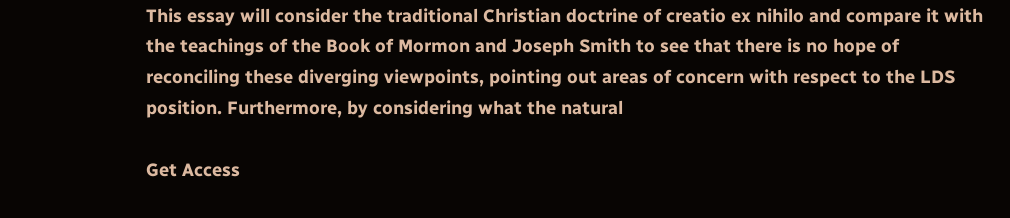This essay will consider the traditional Christian doctrine of creatio ex nihilo and compare it with the teachings of the Book of Mormon and Joseph Smith to see that there is no hope of reconciling these diverging viewpoints, pointing out areas of concern with respect to the LDS position. Furthermore, by considering what the natural

Get Access